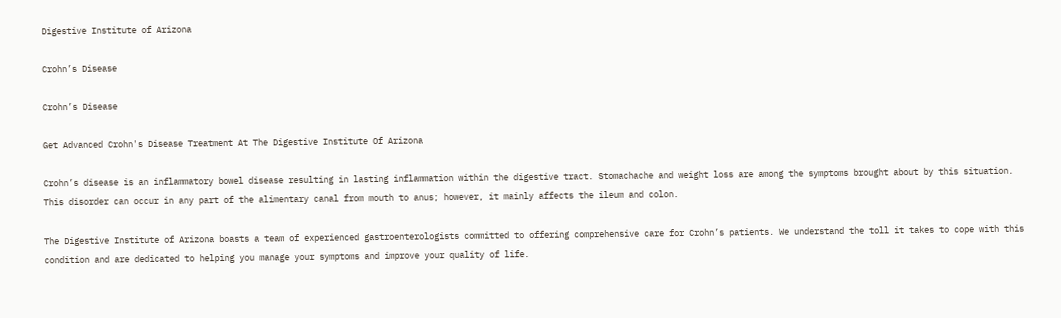Digestive Institute of Arizona

Crohn’s Disease

Crohn’s Disease

Get Advanced Crohn's Disease Treatment At The Digestive Institute Of Arizona

Crohn’s disease is an inflammatory bowel disease resulting in lasting inflammation within the digestive tract. Stomachache and weight loss are among the symptoms brought about by this situation. This disorder can occur in any part of the alimentary canal from mouth to anus; however, it mainly affects the ileum and colon.

The Digestive Institute of Arizona boasts a team of experienced gastroenterologists committed to offering comprehensive care for Crohn’s patients. We understand the toll it takes to cope with this condition and are dedicated to helping you manage your symptoms and improve your quality of life.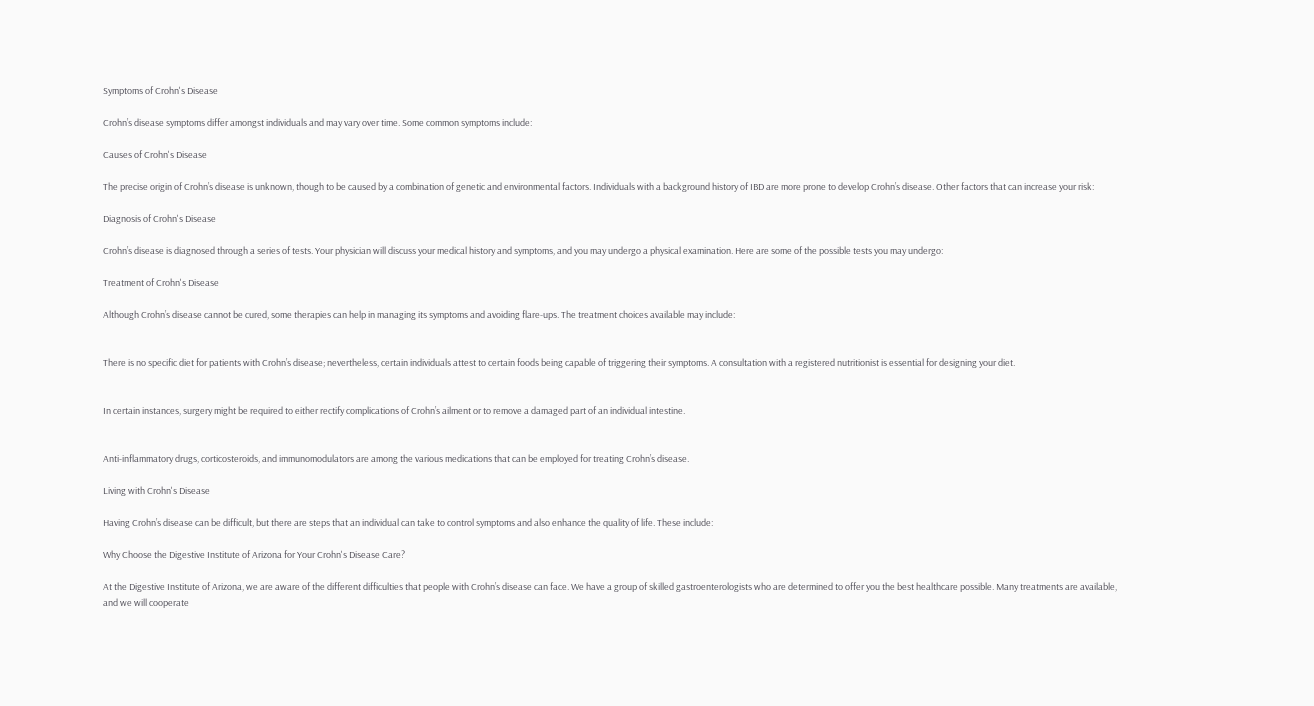Symptoms of Crohn's Disease

Crohn’s disease symptoms differ amongst individuals and may vary over time. Some common symptoms include:

Causes of Crohn's Disease

The precise origin of Crohn’s disease is unknown, though to be caused by a combination of genetic and environmental factors. Individuals with a background history of IBD are more prone to develop Crohn’s disease. Other factors that can increase your risk:

Diagnosis of Crohn's Disease

Crohn’s disease is diagnosed through a series of tests. Your physician will discuss your medical history and symptoms, and you may undergo a physical examination. Here are some of the possible tests you may undergo:

Treatment of Crohn's Disease

Although Crohn’s disease cannot be cured, some therapies can help in managing its symptoms and avoiding flare-ups. The treatment choices available may include:


There is no specific diet for patients with Crohn’s disease; nevertheless, certain individuals attest to certain foods being capable of triggering their symptoms. A consultation with a registered nutritionist is essential for designing your diet.


In certain instances, surgery might be required to either rectify complications of Crohn’s ailment or to remove a damaged part of an individual intestine.


Anti-inflammatory drugs, corticosteroids, and immunomodulators are among the various medications that can be employed for treating Crohn’s disease.

Living with Crohn's Disease

Having Crohn’s disease can be difficult, but there are steps that an individual can take to control symptoms and also enhance the quality of life. These include:

Why Choose the Digestive Institute of Arizona for Your Crohn's Disease Care?

At the Digestive Institute of Arizona, we are aware of the different difficulties that people with Crohn’s disease can face. We have a group of skilled gastroenterologists who are determined to offer you the best healthcare possible. Many treatments are available, and we will cooperate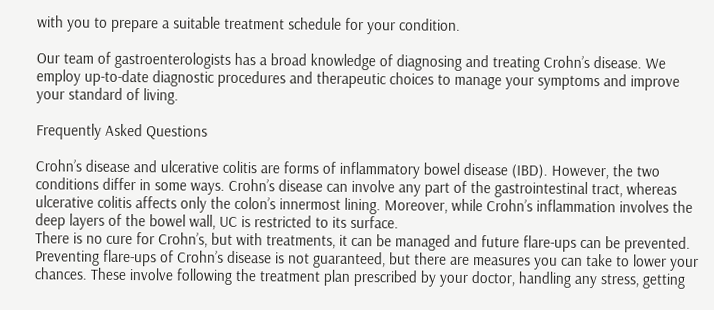with you to prepare a suitable treatment schedule for your condition.

Our team of gastroenterologists has a broad knowledge of diagnosing and treating Crohn’s disease. We employ up-to-date diagnostic procedures and therapeutic choices to manage your symptoms and improve your standard of living.

Frequently Asked Questions

Crohn’s disease and ulcerative colitis are forms of inflammatory bowel disease (IBD). However, the two conditions differ in some ways. Crohn’s disease can involve any part of the gastrointestinal tract, whereas ulcerative colitis affects only the colon’s innermost lining. Moreover, while Crohn’s inflammation involves the deep layers of the bowel wall, UC is restricted to its surface.
There is no cure for Crohn’s, but with treatments, it can be managed and future flare-ups can be prevented.
Preventing flare-ups of Crohn’s disease is not guaranteed, but there are measures you can take to lower your chances. These involve following the treatment plan prescribed by your doctor, handling any stress, getting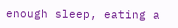enough sleep, eating a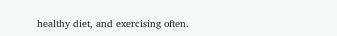healthy diet, and exercising often.